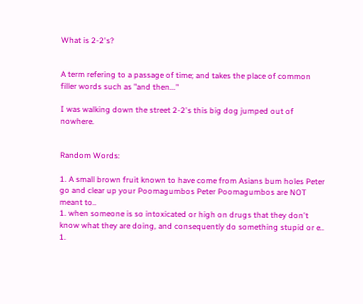What is 2-2's?


A term refering to a passage of time; and takes the place of common filler words such as "and then..."

I was walking down the street 2-2's this big dog jumped out of nowhere.


Random Words:

1. A small brown fruit known to have come from Asians bum holes Peter go and clear up your Poomagumbos Peter Poomagumbos are NOT meant to..
1. when someone is so intoxicated or high on drugs that they don't know what they are doing, and consequently do something stupid or e..
1.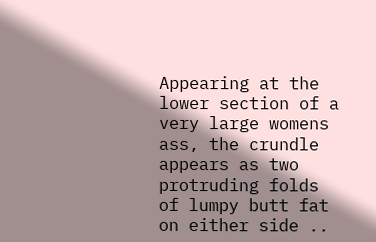Appearing at the lower section of a very large womens ass, the crundle appears as two protruding folds of lumpy butt fat on either side ..